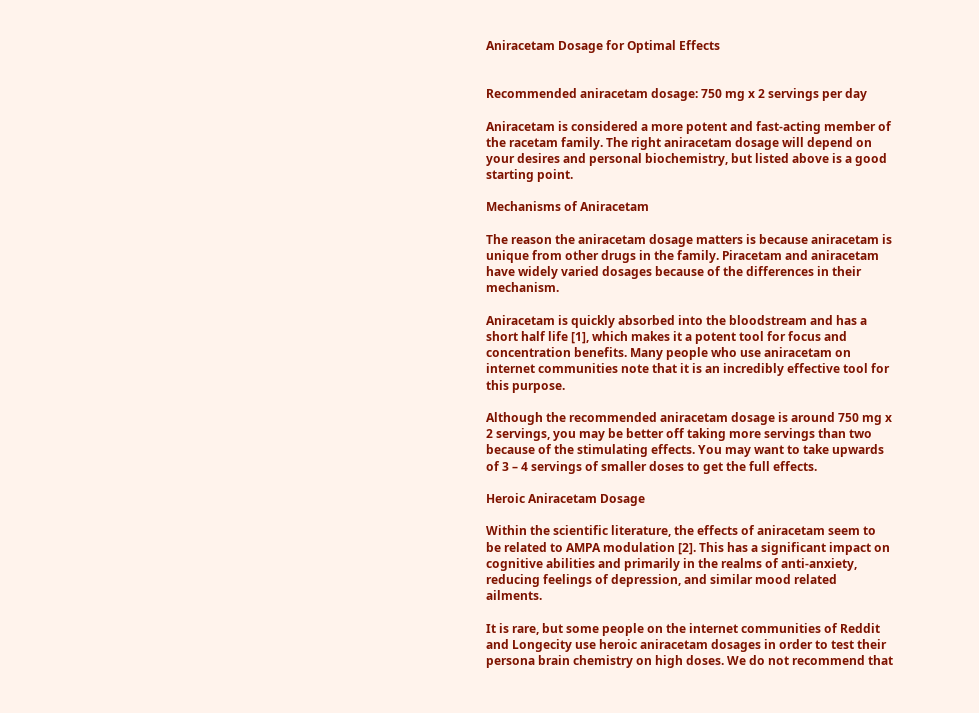Aniracetam Dosage for Optimal Effects


Recommended aniracetam dosage: 750 mg x 2 servings per day

Aniracetam is considered a more potent and fast-acting member of the racetam family. The right aniracetam dosage will depend on your desires and personal biochemistry, but listed above is a good starting point.

Mechanisms of Aniracetam

The reason the aniracetam dosage matters is because aniracetam is unique from other drugs in the family. Piracetam and aniracetam have widely varied dosages because of the differences in their mechanism.

Aniracetam is quickly absorbed into the bloodstream and has a short half life [1], which makes it a potent tool for focus and concentration benefits. Many people who use aniracetam on internet communities note that it is an incredibly effective tool for this purpose.

Although the recommended aniracetam dosage is around 750 mg x 2 servings, you may be better off taking more servings than two because of the stimulating effects. You may want to take upwards of 3 – 4 servings of smaller doses to get the full effects.

Heroic Aniracetam Dosage

Within the scientific literature, the effects of aniracetam seem to be related to AMPA modulation [2]. This has a significant impact on cognitive abilities and primarily in the realms of anti-anxiety, reducing feelings of depression, and similar mood related ailments.

It is rare, but some people on the internet communities of Reddit and Longecity use heroic aniracetam dosages in order to test their persona brain chemistry on high doses. We do not recommend that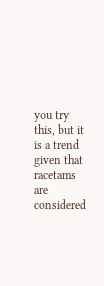you try this, but it is a trend given that racetams are considered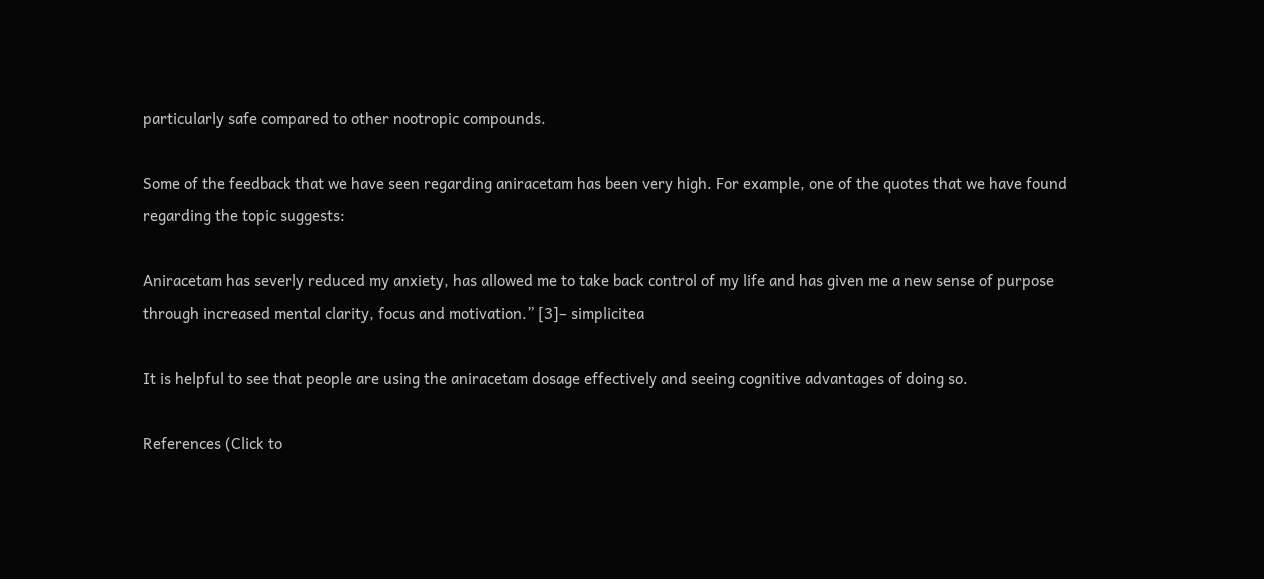particularly safe compared to other nootropic compounds.

Some of the feedback that we have seen regarding aniracetam has been very high. For example, one of the quotes that we have found regarding the topic suggests:

Aniracetam has severly reduced my anxiety, has allowed me to take back control of my life and has given me a new sense of purpose through increased mental clarity, focus and motivation.” [3]– simplicitea

It is helpful to see that people are using the aniracetam dosage effectively and seeing cognitive advantages of doing so.

References (Click to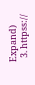Expand)
  3. httpss://